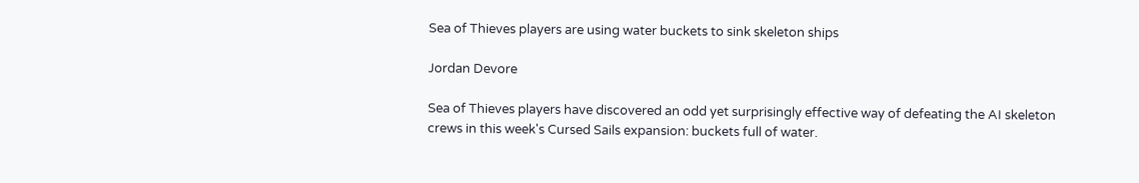Sea of Thieves players are using water buckets to sink skeleton ships

Jordan Devore

Sea of Thieves players have discovered an odd yet surprisingly effective way of defeating the AI skeleton crews in this week's Cursed Sails expansion: buckets full of water.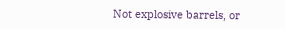Not explosive barrels, or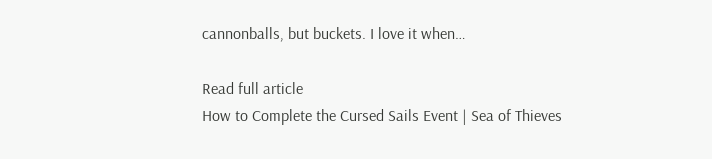cannonballs, but buckets. I love it when…

Read full article
How to Complete the Cursed Sails Event | Sea of Thieves